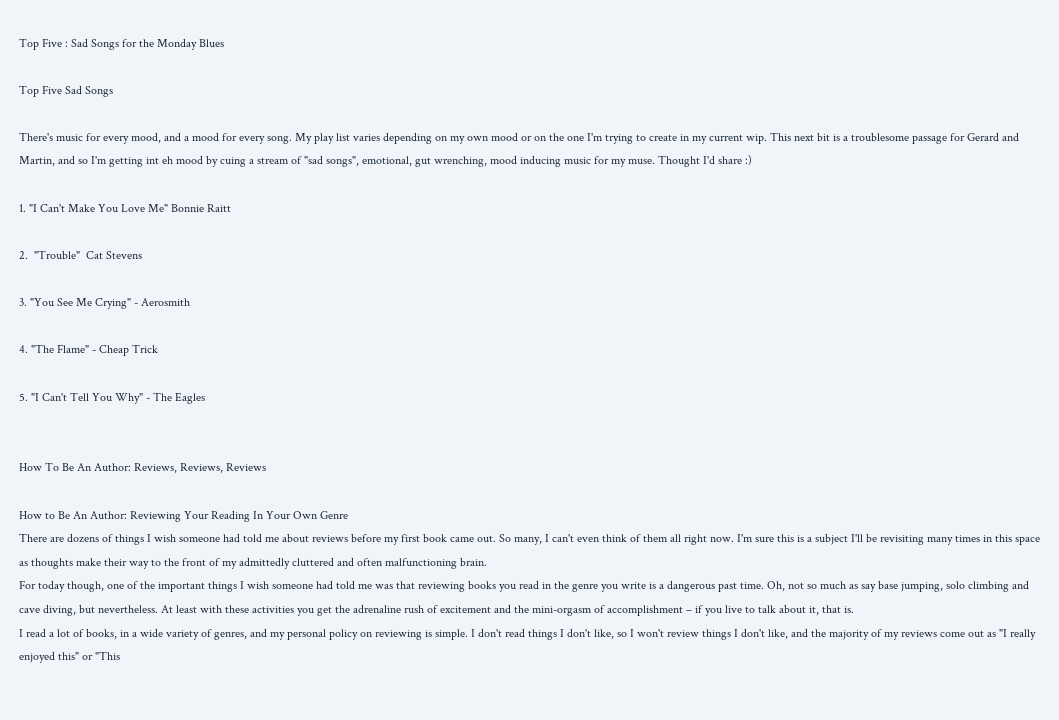Top Five : Sad Songs for the Monday Blues

Top Five Sad Songs

There's music for every mood, and a mood for every song. My play list varies depending on my own mood or on the one I'm trying to create in my current wip. This next bit is a troublesome passage for Gerard and Martin, and so I'm getting int eh mood by cuing a stream of "sad songs", emotional, gut wrenching, mood inducing music for my muse. Thought I'd share :)

1. "I Can't Make You Love Me" Bonnie Raitt

2.  "Trouble"  Cat Stevens

3. "You See Me Crying" - Aerosmith

4. "The Flame" - Cheap Trick

5. "I Can't Tell You Why" - The Eagles


How To Be An Author: Reviews, Reviews, Reviews

How to Be An Author: Reviewing Your Reading In Your Own Genre
There are dozens of things I wish someone had told me about reviews before my first book came out. So many, I can't even think of them all right now. I'm sure this is a subject I'll be revisiting many times in this space as thoughts make their way to the front of my admittedly cluttered and often malfunctioning brain.
For today though, one of the important things I wish someone had told me was that reviewing books you read in the genre you write is a dangerous past time. Oh, not so much as say base jumping, solo climbing and cave diving, but nevertheless. At least with these activities you get the adrenaline rush of excitement and the mini-orgasm of accomplishment – if you live to talk about it, that is.
I read a lot of books, in a wide variety of genres, and my personal policy on reviewing is simple. I don't read things I don't like, so I won't review things I don't like, and the majority of my reviews come out as "I really enjoyed this" or "This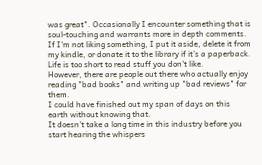was great". Occasionally I encounter something that is soul-touching and warrants more in depth comments.
If I’m not liking something, I put it aside, delete it from my kindle, or donate it to the library if it’s a paperback. Life is too short to read stuff you don't like.
However, there are people out there who actually enjoy reading "bad books" and writing up "bad reviews" for them.
I could have finished out my span of days on this earth without knowing that.
It doesn't take a long time in this industry before you start hearing the whispers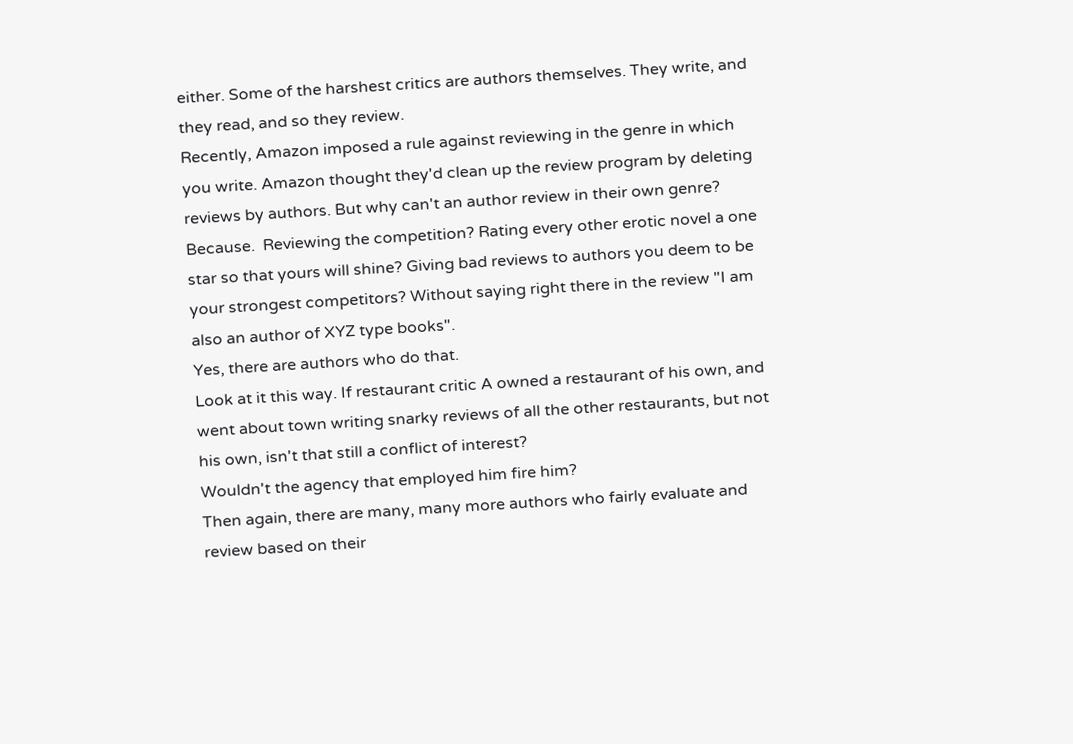either. Some of the harshest critics are authors themselves. They write, and they read, and so they review.
Recently, Amazon imposed a rule against reviewing in the genre in which you write. Amazon thought they'd clean up the review program by deleting reviews by authors. But why can't an author review in their own genre?
Because.  Reviewing the competition? Rating every other erotic novel a one star so that yours will shine? Giving bad reviews to authors you deem to be your strongest competitors? Without saying right there in the review "I am also an author of XYZ type books".
Yes, there are authors who do that.
Look at it this way. If restaurant critic A owned a restaurant of his own, and went about town writing snarky reviews of all the other restaurants, but not his own, isn't that still a conflict of interest?
Wouldn't the agency that employed him fire him?
Then again, there are many, many more authors who fairly evaluate and review based on their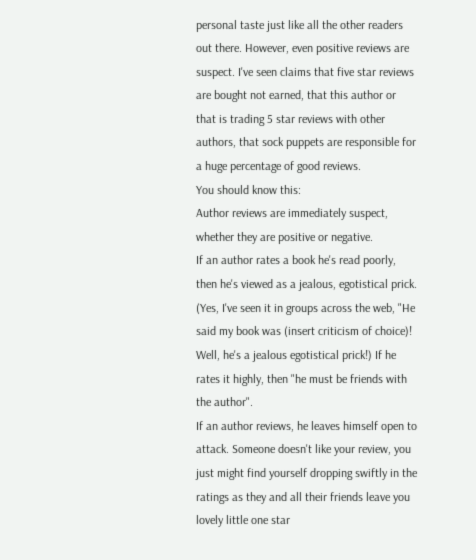personal taste just like all the other readers out there. However, even positive reviews are suspect. I've seen claims that five star reviews are bought not earned, that this author or that is trading 5 star reviews with other authors, that sock puppets are responsible for a huge percentage of good reviews.
You should know this:
Author reviews are immediately suspect, whether they are positive or negative.
If an author rates a book he's read poorly, then he's viewed as a jealous, egotistical prick. (Yes, I've seen it in groups across the web, "He said my book was (insert criticism of choice)! Well, he's a jealous egotistical prick!) If he rates it highly, then "he must be friends with the author".
If an author reviews, he leaves himself open to attack. Someone doesn't like your review, you just might find yourself dropping swiftly in the ratings as they and all their friends leave you lovely little one star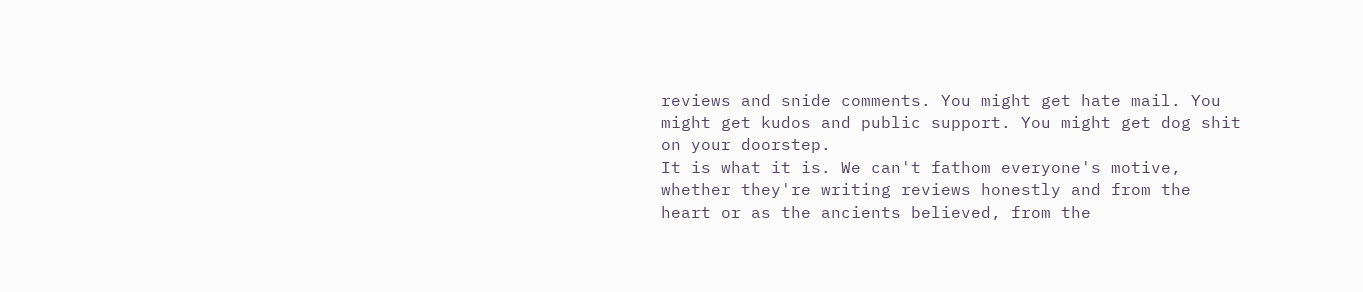reviews and snide comments. You might get hate mail. You might get kudos and public support. You might get dog shit on your doorstep.
It is what it is. We can't fathom everyone's motive, whether they're writing reviews honestly and from the heart or as the ancients believed, from the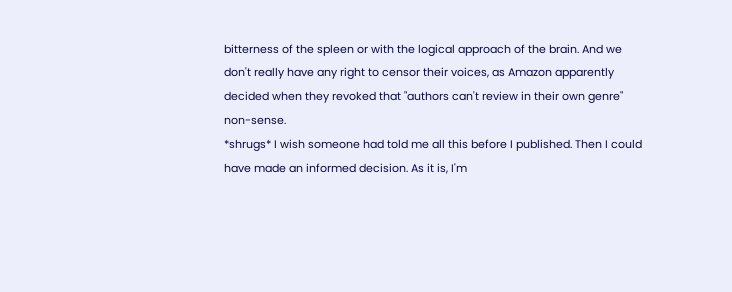bitterness of the spleen or with the logical approach of the brain. And we don't really have any right to censor their voices, as Amazon apparently decided when they revoked that "authors can't review in their own genre" non-sense.
*shrugs* I wish someone had told me all this before I published. Then I could have made an informed decision. As it is, I'm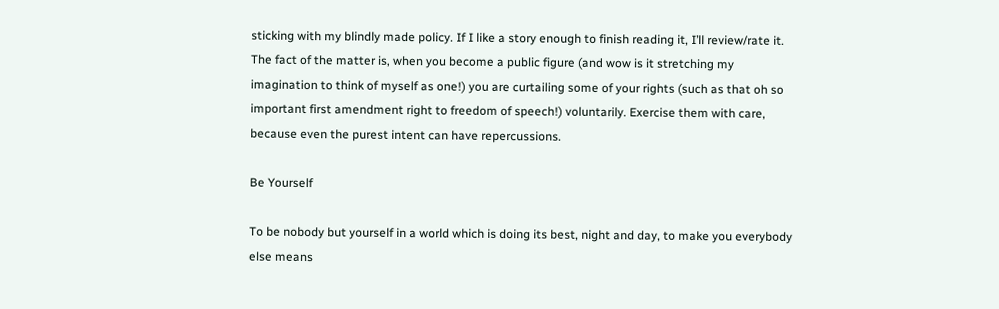sticking with my blindly made policy. If I like a story enough to finish reading it, I’ll review/rate it.
The fact of the matter is, when you become a public figure (and wow is it stretching my imagination to think of myself as one!) you are curtailing some of your rights (such as that oh so important first amendment right to freedom of speech!) voluntarily. Exercise them with care, because even the purest intent can have repercussions.

Be Yourself

To be nobody but yourself in a world which is doing its best, night and day, to make you everybody else means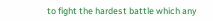to fight the hardest battle which any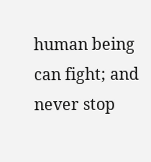human being can fight; and never stop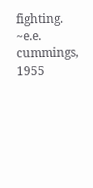fighting. ~e.e. cummings, 1955